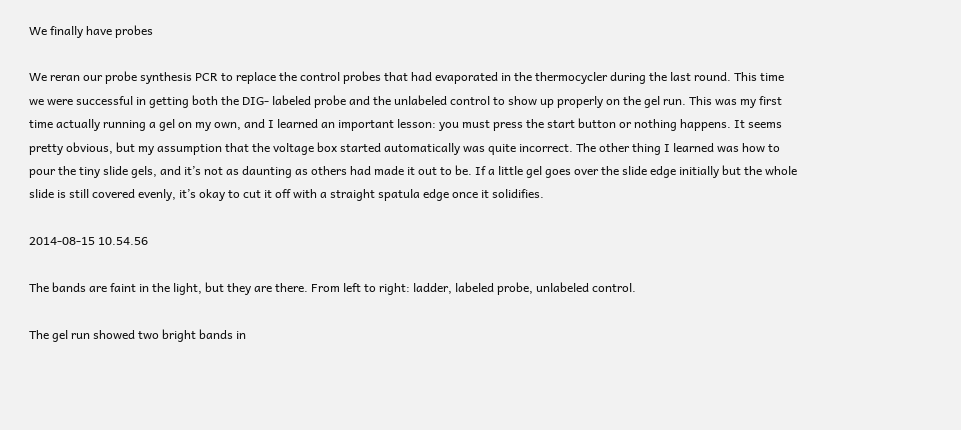We finally have probes

We reran our probe synthesis PCR to replace the control probes that had evaporated in the thermocycler during the last round. This time we were successful in getting both the DIG- labeled probe and the unlabeled control to show up properly on the gel run. This was my first time actually running a gel on my own, and I learned an important lesson: you must press the start button or nothing happens. It seems pretty obvious, but my assumption that the voltage box started automatically was quite incorrect. The other thing I learned was how to pour the tiny slide gels, and it’s not as daunting as others had made it out to be. If a little gel goes over the slide edge initially but the whole slide is still covered evenly, it’s okay to cut it off with a straight spatula edge once it solidifies.

2014-08-15 10.54.56

The bands are faint in the light, but they are there. From left to right: ladder, labeled probe, unlabeled control.

The gel run showed two bright bands in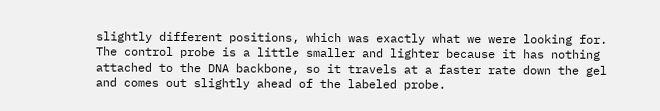slightly different positions, which was exactly what we were looking for. The control probe is a little smaller and lighter because it has nothing attached to the DNA backbone, so it travels at a faster rate down the gel and comes out slightly ahead of the labeled probe.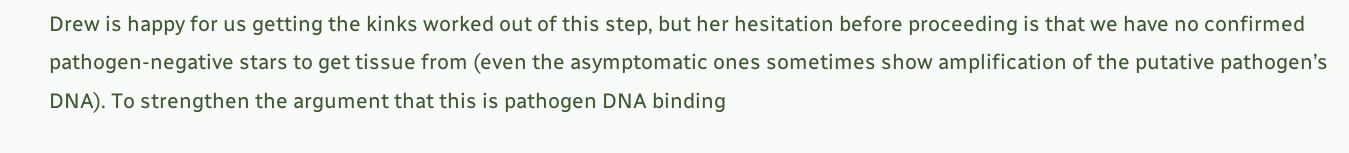Drew is happy for us getting the kinks worked out of this step, but her hesitation before proceeding is that we have no confirmed pathogen-negative stars to get tissue from (even the asymptomatic ones sometimes show amplification of the putative pathogen’s DNA). To strengthen the argument that this is pathogen DNA binding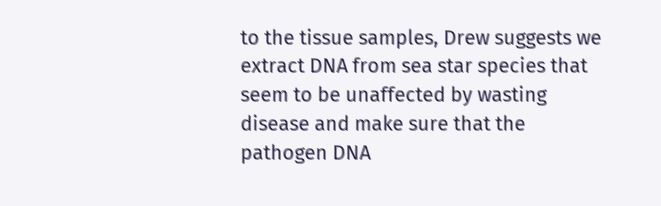to the tissue samples, Drew suggests we extract DNA from sea star species that seem to be unaffected by wasting disease and make sure that the pathogen DNA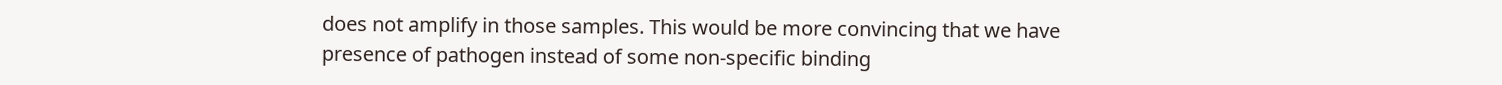does not amplify in those samples. This would be more convincing that we have presence of pathogen instead of some non-specific binding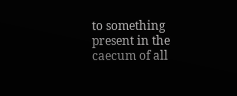to something present in the caecum of all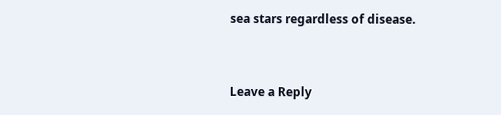sea stars regardless of disease.


Leave a Reply